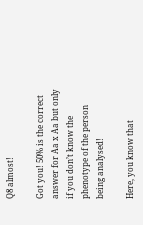Q8 almost!

Got you! 50% is the correct answer for Aa x Aa but only if you don’t know the phenotype of the person being analysed!

Here, you know that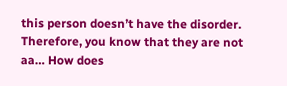this person doesn’t have the disorder. Therefore, you know that they are not aa… How does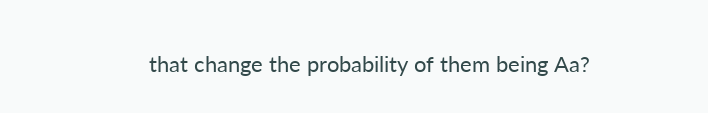that change the probability of them being Aa?